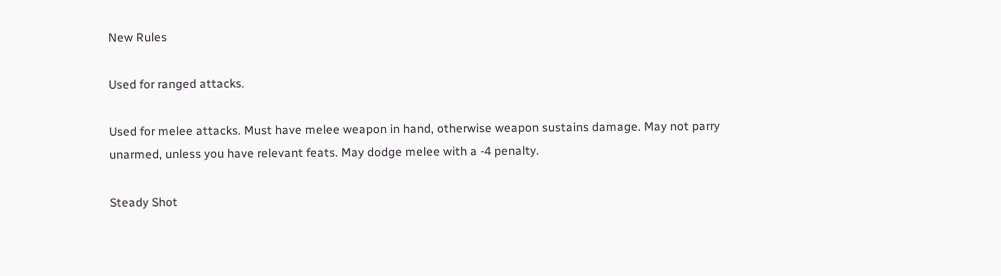New Rules

Used for ranged attacks.

Used for melee attacks. Must have melee weapon in hand, otherwise weapon sustains damage. May not parry unarmed, unless you have relevant feats. May dodge melee with a -4 penalty.

Steady Shot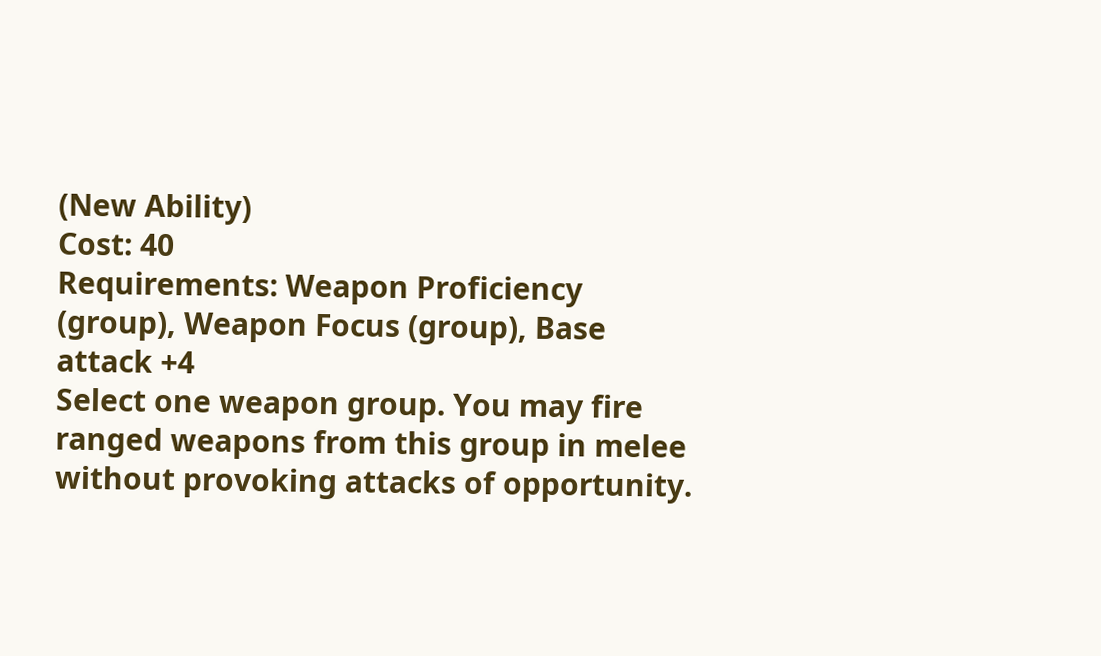(New Ability)
Cost: 40
Requirements: Weapon Proficiency (group), Weapon Focus (group), Base attack +4
Select one weapon group. You may fire ranged weapons from this group in melee without provoking attacks of opportunity.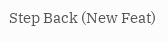Step Back (New Feat)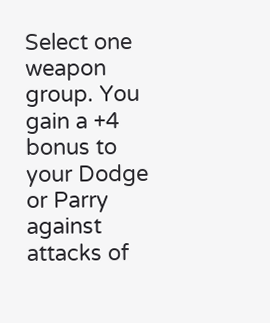Select one weapon group. You gain a +4 bonus to your Dodge or Parry against attacks of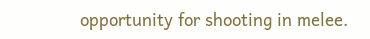opportunity for shooting in melee.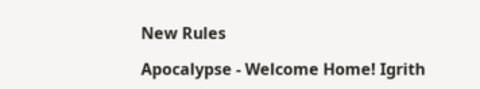New Rules

Apocalypse - Welcome Home! Igrith